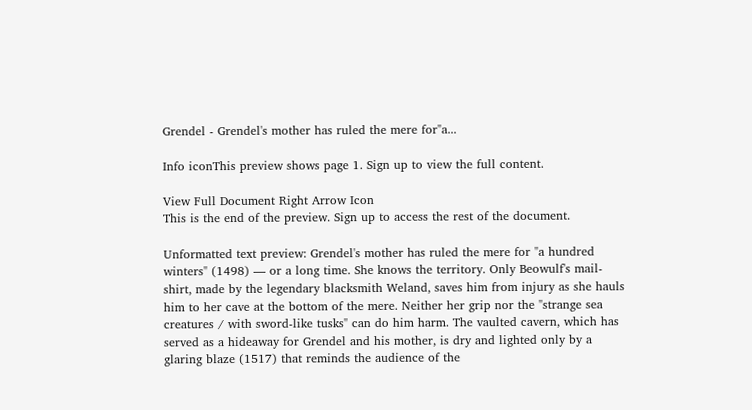Grendel - Grendel's mother has ruled the mere for"a...

Info iconThis preview shows page 1. Sign up to view the full content.

View Full Document Right Arrow Icon
This is the end of the preview. Sign up to access the rest of the document.

Unformatted text preview: Grendel's mother has ruled the mere for "a hundred winters" (1498) — or a long time. She knows the territory. Only Beowulf's mail-shirt, made by the legendary blacksmith Weland, saves him from injury as she hauls him to her cave at the bottom of the mere. Neither her grip nor the "strange sea creatures / with sword-like tusks" can do him harm. The vaulted cavern, which has served as a hideaway for Grendel and his mother, is dry and lighted only by a glaring blaze (1517) that reminds the audience of the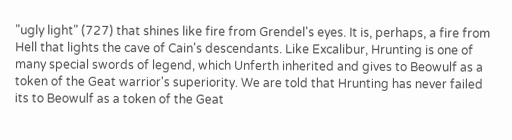"ugly light" (727) that shines like fire from Grendel's eyes. It is, perhaps, a fire from Hell that lights the cave of Cain's descendants. Like Excalibur, Hrunting is one of many special swords of legend, which Unferth inherited and gives to Beowulf as a token of the Geat warrior's superiority. We are told that Hrunting has never failed its to Beowulf as a token of the Geat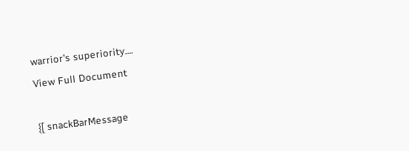warrior's superiority....
View Full Document

{[ snackBarMessage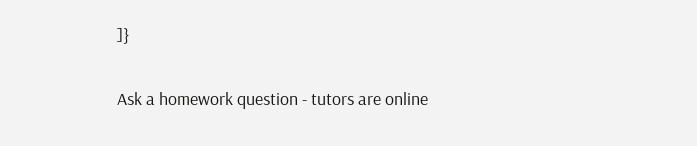]}

Ask a homework question - tutors are online